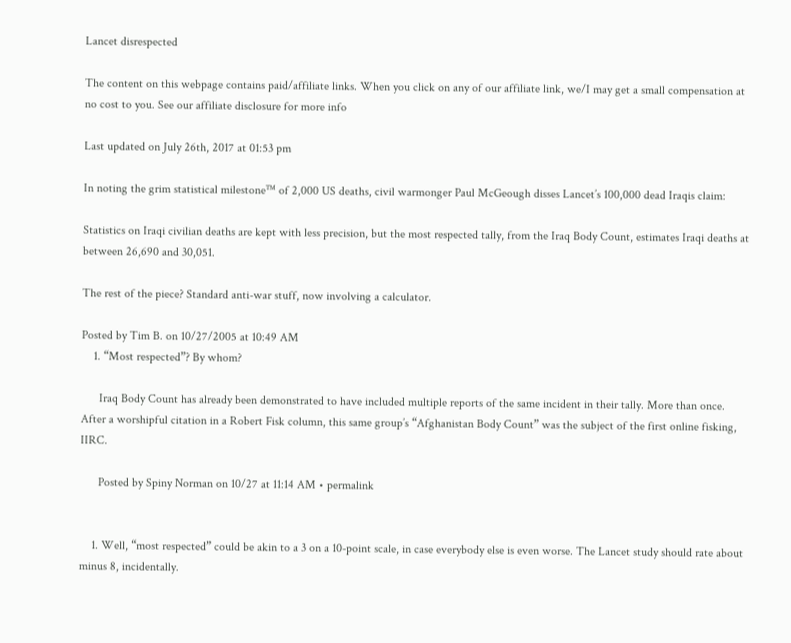Lancet disrespected

The content on this webpage contains paid/affiliate links. When you click on any of our affiliate link, we/I may get a small compensation at no cost to you. See our affiliate disclosure for more info

Last updated on July 26th, 2017 at 01:53 pm

In noting the grim statistical milestone™ of 2,000 US deaths, civil warmonger Paul McGeough disses Lancet’s 100,000 dead Iraqis claim:

Statistics on Iraqi civilian deaths are kept with less precision, but the most respected tally, from the Iraq Body Count, estimates Iraqi deaths at between 26,690 and 30,051.

The rest of the piece? Standard anti-war stuff, now involving a calculator.

Posted by Tim B. on 10/27/2005 at 10:49 AM
    1. “Most respected”? By whom?

      Iraq Body Count has already been demonstrated to have included multiple reports of the same incident in their tally. More than once. After a worshipful citation in a Robert Fisk column, this same group’s “Afghanistan Body Count” was the subject of the first online fisking, IIRC.

      Posted by Spiny Norman on 10/27 at 11:14 AM • permalink


    1. Well, “most respected” could be akin to a 3 on a 10-point scale, in case everybody else is even worse. The Lancet study should rate about minus 8, incidentally.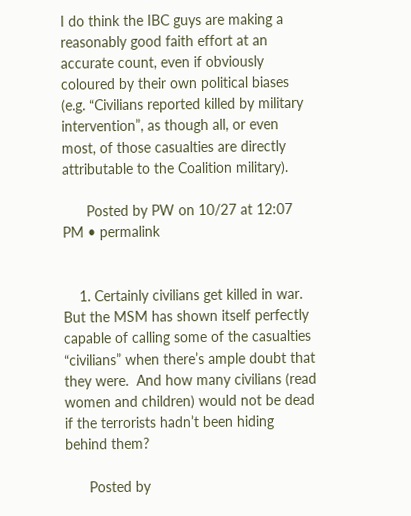I do think the IBC guys are making a reasonably good faith effort at an accurate count, even if obviously coloured by their own political biases (e.g. “Civilians reported killed by military intervention”, as though all, or even most, of those casualties are directly attributable to the Coalition military).

      Posted by PW on 10/27 at 12:07 PM • permalink


    1. Certainly civilians get killed in war.  But the MSM has shown itself perfectly capable of calling some of the casualties “civilians” when there’s ample doubt that they were.  And how many civilians (read women and children) would not be dead if the terrorists hadn’t been hiding behind them?

      Posted by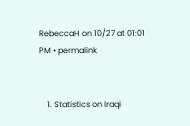RebeccaH on 10/27 at 01:01 PM • permalink


    1. Statistics on Iraqi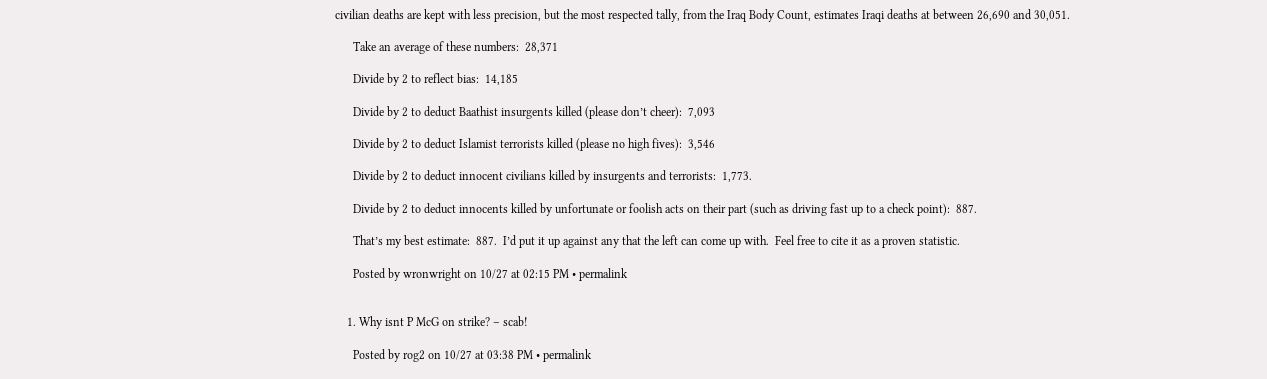civilian deaths are kept with less precision, but the most respected tally, from the Iraq Body Count, estimates Iraqi deaths at between 26,690 and 30,051.

      Take an average of these numbers:  28,371

      Divide by 2 to reflect bias:  14,185

      Divide by 2 to deduct Baathist insurgents killed (please don’t cheer):  7,093

      Divide by 2 to deduct Islamist terrorists killed (please no high fives):  3,546

      Divide by 2 to deduct innocent civilians killed by insurgents and terrorists:  1,773.

      Divide by 2 to deduct innocents killed by unfortunate or foolish acts on their part (such as driving fast up to a check point):  887.

      That’s my best estimate:  887.  I’d put it up against any that the left can come up with.  Feel free to cite it as a proven statistic.

      Posted by wronwright on 10/27 at 02:15 PM • permalink


    1. Why isnt P McG on strike? – scab!

      Posted by rog2 on 10/27 at 03:38 PM • permalink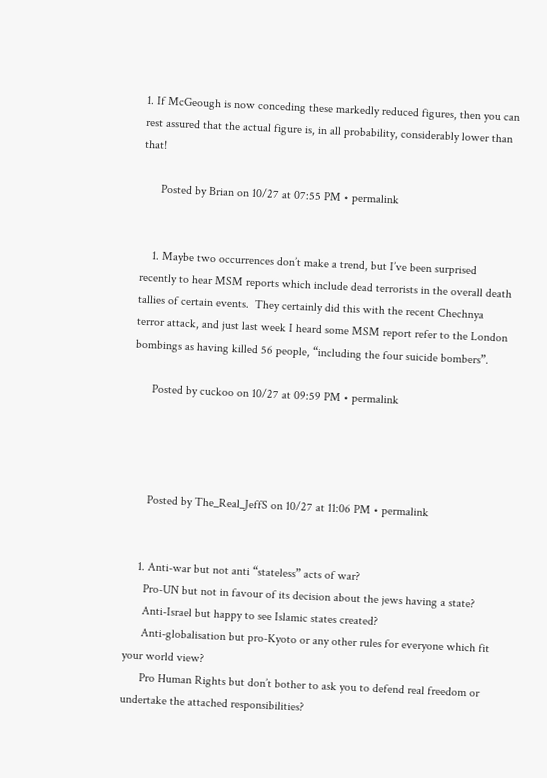1. If McGeough is now conceding these markedly reduced figures, then you can rest assured that the actual figure is, in all probability, considerably lower than that!

      Posted by Brian on 10/27 at 07:55 PM • permalink


    1. Maybe two occurrences don’t make a trend, but I’ve been surprised recently to hear MSM reports which include dead terrorists in the overall death tallies of certain events.  They certainly did this with the recent Chechnya terror attack, and just last week I heard some MSM report refer to the London bombings as having killed 56 people, “including the four suicide bombers”.

      Posted by cuckoo on 10/27 at 09:59 PM • permalink




      Posted by The_Real_JeffS on 10/27 at 11:06 PM • permalink


    1. Anti-war but not anti “stateless” acts of war?
      Pro-UN but not in favour of its decision about the jews having a state?
      Anti-Israel but happy to see Islamic states created?
      Anti-globalisation but pro-Kyoto or any other rules for everyone which fit your world view?
      Pro Human Rights but don’t bother to ask you to defend real freedom or undertake the attached responsibilities?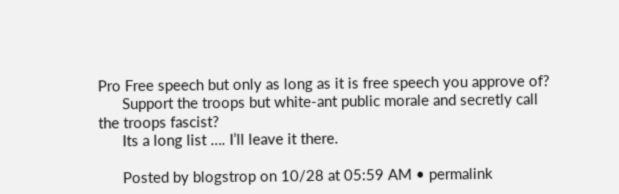Pro Free speech but only as long as it is free speech you approve of?
      Support the troops but white-ant public morale and secretly call the troops fascist?
      Its a long list …. I’ll leave it there.

      Posted by blogstrop on 10/28 at 05:59 AM • permalink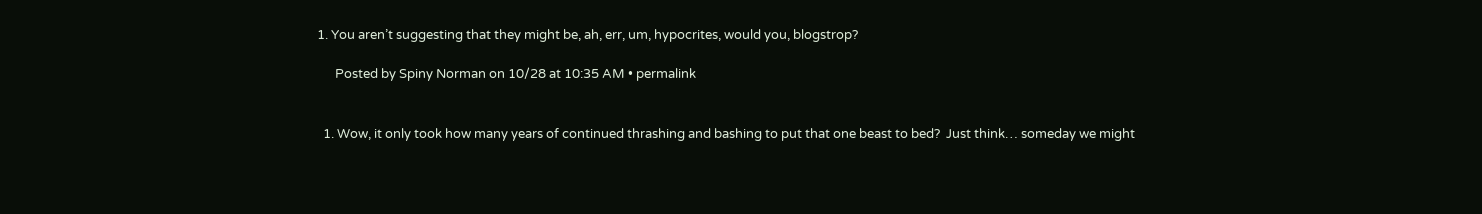1. You aren’t suggesting that they might be, ah, err, um, hypocrites, would you, blogstrop?

      Posted by Spiny Norman on 10/28 at 10:35 AM • permalink


  1. Wow, it only took how many years of continued thrashing and bashing to put that one beast to bed?  Just think… someday we might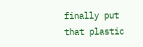finally put that plastic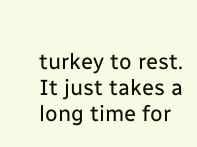turkey to rest.  It just takes a long time for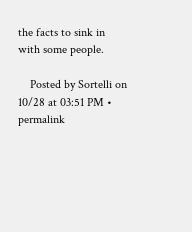the facts to sink in with some people.

    Posted by Sortelli on 10/28 at 03:51 PM • permalink